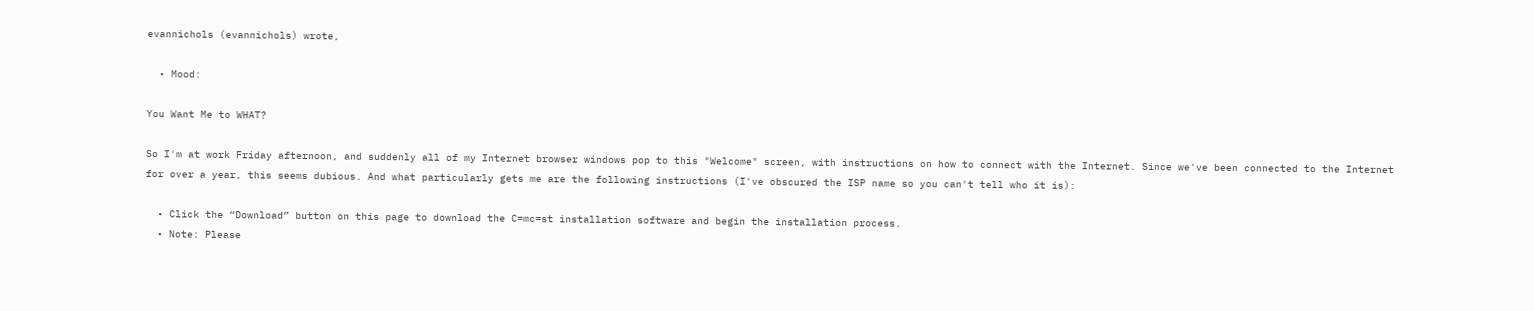evannichols (evannichols) wrote,

  • Mood:

You Want Me to WHAT?

So I'm at work Friday afternoon, and suddenly all of my Internet browser windows pop to this "Welcome" screen, with instructions on how to connect with the Internet. Since we've been connected to the Internet for over a year, this seems dubious. And what particularly gets me are the following instructions (I've obscured the ISP name so you can't tell who it is):

  • Click the “Download” button on this page to download the C=mc=st installation software and begin the installation process.
  • Note: Please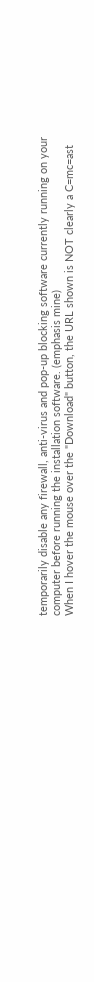temporarily disable any firewall, anti-virus and pop-up blocking software currently running on your computer before running the installation software. (emphasis mine)
When I hover the mouse over the "Download" button, the URL shown is NOT clearly a C=mc=ast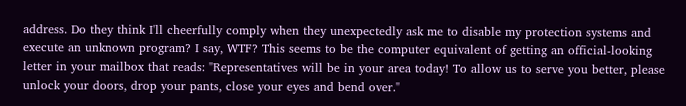address. Do they think I'll cheerfully comply when they unexpectedly ask me to disable my protection systems and execute an unknown program? I say, WTF? This seems to be the computer equivalent of getting an official-looking letter in your mailbox that reads: "Representatives will be in your area today! To allow us to serve you better, please unlock your doors, drop your pants, close your eyes and bend over."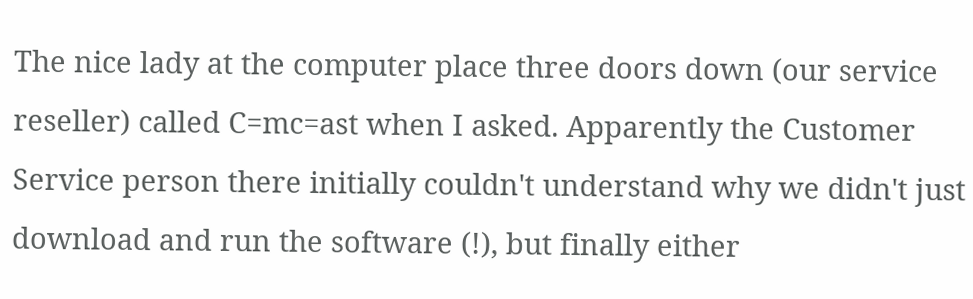The nice lady at the computer place three doors down (our service reseller) called C=mc=ast when I asked. Apparently the Customer Service person there initially couldn't understand why we didn't just download and run the software (!), but finally either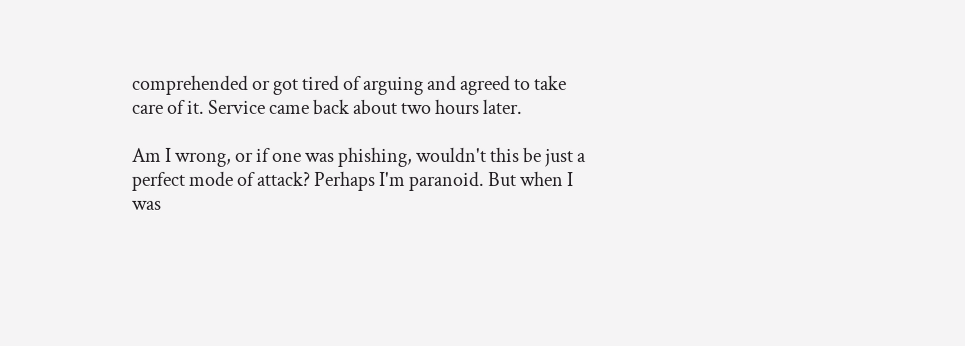comprehended or got tired of arguing and agreed to take care of it. Service came back about two hours later.

Am I wrong, or if one was phishing, wouldn't this be just a perfect mode of attack? Perhaps I'm paranoid. But when I was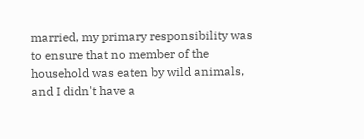married, my primary responsibility was to ensure that no member of the household was eaten by wild animals, and I didn't have a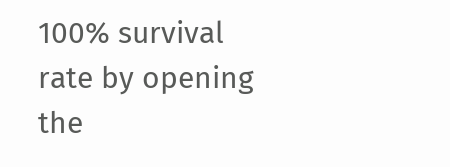100% survival rate by opening the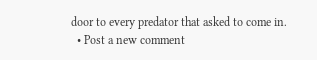door to every predator that asked to come in.
  • Post a new comment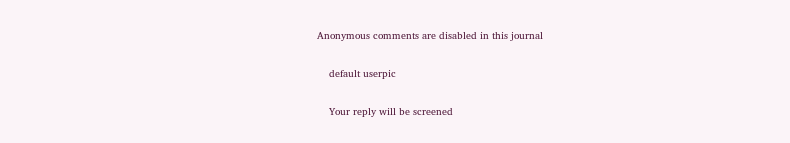Anonymous comments are disabled in this journal

    default userpic

    Your reply will be screened